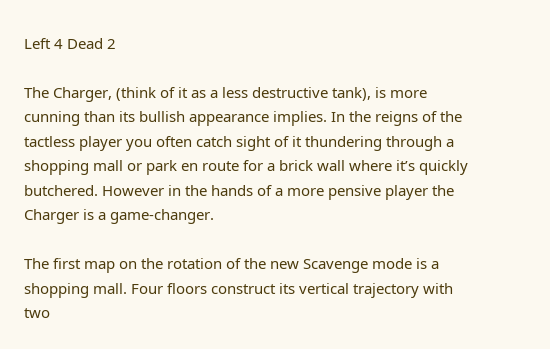Left 4 Dead 2

The Charger, (think of it as a less destructive tank), is more cunning than its bullish appearance implies. In the reigns of the tactless player you often catch sight of it thundering through a shopping mall or park en route for a brick wall where it’s quickly butchered. However in the hands of a more pensive player the Charger is a game-changer.

The first map on the rotation of the new Scavenge mode is a shopping mall. Four floors construct its vertical trajectory with two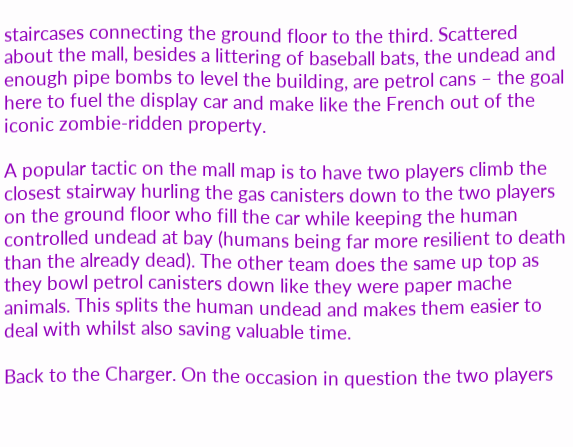staircases connecting the ground floor to the third. Scattered about the mall, besides a littering of baseball bats, the undead and enough pipe bombs to level the building, are petrol cans – the goal here to fuel the display car and make like the French out of the iconic zombie-ridden property.

A popular tactic on the mall map is to have two players climb the closest stairway hurling the gas canisters down to the two players on the ground floor who fill the car while keeping the human controlled undead at bay (humans being far more resilient to death than the already dead). The other team does the same up top as they bowl petrol canisters down like they were paper mache animals. This splits the human undead and makes them easier to deal with whilst also saving valuable time.

Back to the Charger. On the occasion in question the two players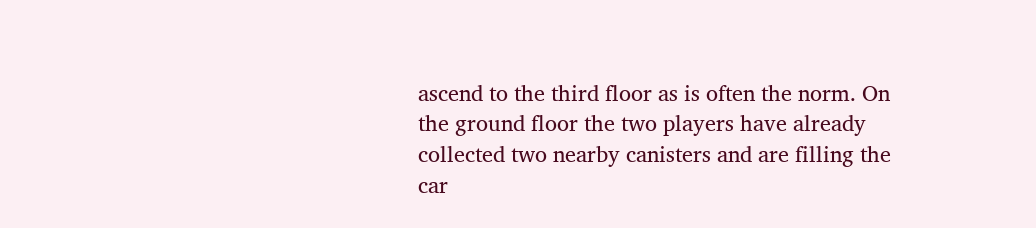ascend to the third floor as is often the norm. On the ground floor the two players have already collected two nearby canisters and are filling the car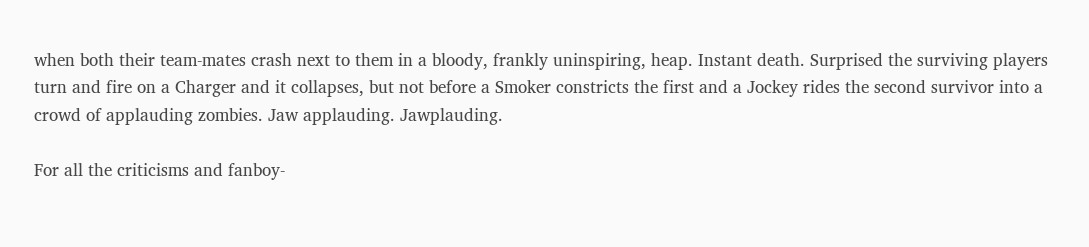when both their team-mates crash next to them in a bloody, frankly uninspiring, heap. Instant death. Surprised the surviving players turn and fire on a Charger and it collapses, but not before a Smoker constricts the first and a Jockey rides the second survivor into a crowd of applauding zombies. Jaw applauding. Jawplauding.

For all the criticisms and fanboy-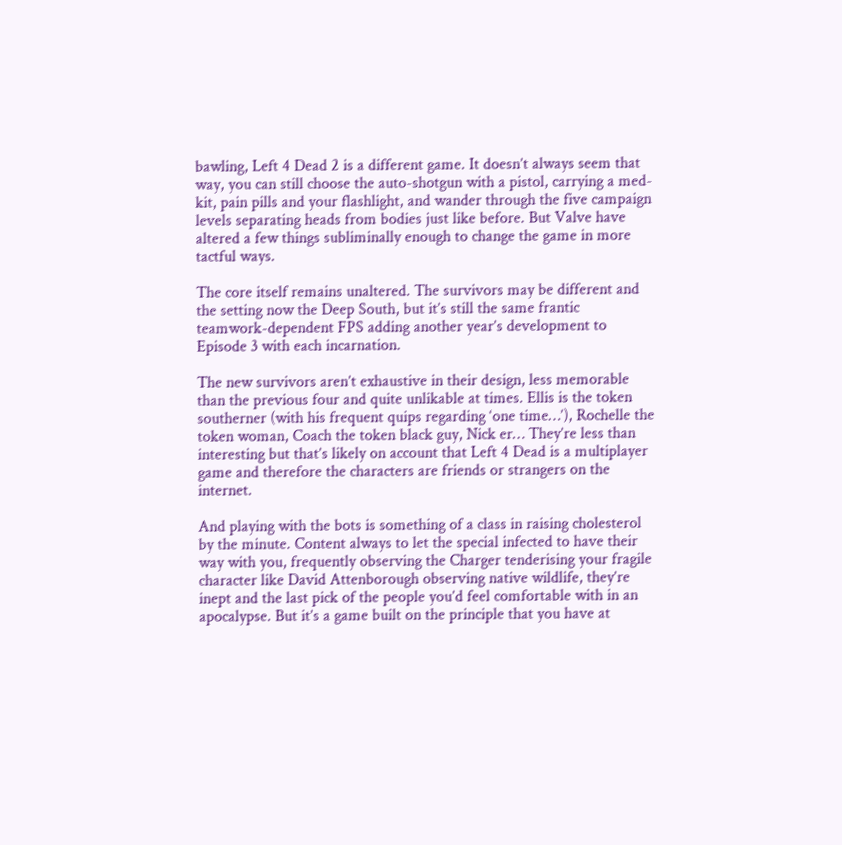bawling, Left 4 Dead 2 is a different game. It doesn’t always seem that way, you can still choose the auto-shotgun with a pistol, carrying a med-kit, pain pills and your flashlight, and wander through the five campaign levels separating heads from bodies just like before. But Valve have altered a few things subliminally enough to change the game in more tactful ways.

The core itself remains unaltered. The survivors may be different and the setting now the Deep South, but it’s still the same frantic teamwork-dependent FPS adding another year’s development to Episode 3 with each incarnation.

The new survivors aren’t exhaustive in their design, less memorable than the previous four and quite unlikable at times. Ellis is the token southerner (with his frequent quips regarding ‘one time…’), Rochelle the token woman, Coach the token black guy, Nick er… They’re less than interesting but that’s likely on account that Left 4 Dead is a multiplayer game and therefore the characters are friends or strangers on the internet.

And playing with the bots is something of a class in raising cholesterol by the minute. Content always to let the special infected to have their way with you, frequently observing the Charger tenderising your fragile character like David Attenborough observing native wildlife, they’re inept and the last pick of the people you’d feel comfortable with in an apocalypse. But it’s a game built on the principle that you have at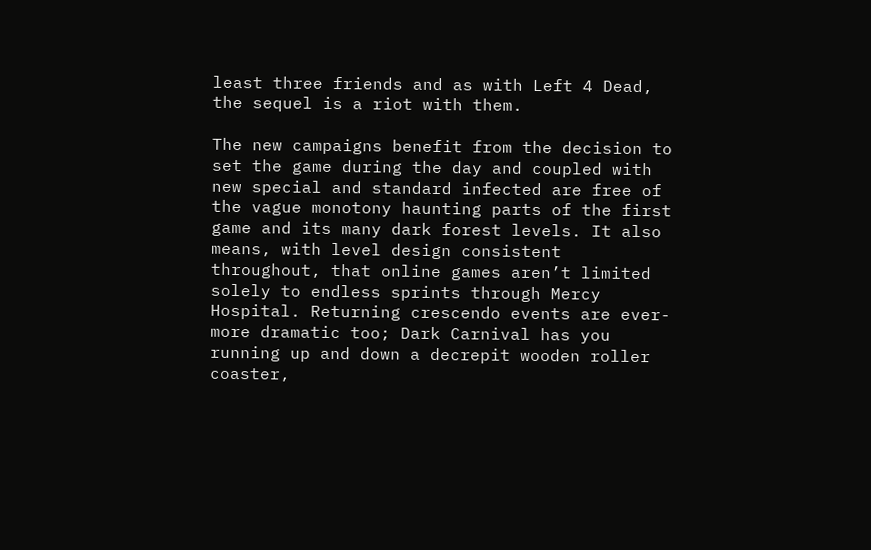least three friends and as with Left 4 Dead, the sequel is a riot with them.

The new campaigns benefit from the decision to set the game during the day and coupled with new special and standard infected are free of the vague monotony haunting parts of the first game and its many dark forest levels. It also means, with level design consistent throughout, that online games aren’t limited solely to endless sprints through Mercy Hospital. Returning crescendo events are ever-more dramatic too; Dark Carnival has you running up and down a decrepit wooden roller coaster,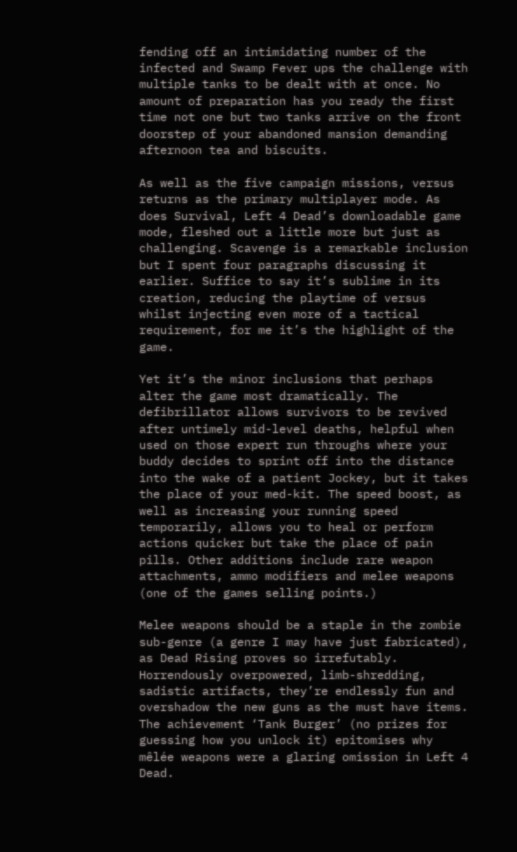fending off an intimidating number of the infected and Swamp Fever ups the challenge with multiple tanks to be dealt with at once. No amount of preparation has you ready the first time not one but two tanks arrive on the front doorstep of your abandoned mansion demanding afternoon tea and biscuits.

As well as the five campaign missions, versus returns as the primary multiplayer mode. As does Survival, Left 4 Dead’s downloadable game mode, fleshed out a little more but just as challenging. Scavenge is a remarkable inclusion but I spent four paragraphs discussing it earlier. Suffice to say it’s sublime in its creation, reducing the playtime of versus whilst injecting even more of a tactical requirement, for me it’s the highlight of the game.

Yet it’s the minor inclusions that perhaps alter the game most dramatically. The defibrillator allows survivors to be revived after untimely mid-level deaths, helpful when used on those expert run throughs where your buddy decides to sprint off into the distance into the wake of a patient Jockey, but it takes the place of your med-kit. The speed boost, as well as increasing your running speed temporarily, allows you to heal or perform actions quicker but take the place of pain pills. Other additions include rare weapon attachments, ammo modifiers and melee weapons (one of the games selling points.)

Melee weapons should be a staple in the zombie sub-genre (a genre I may have just fabricated), as Dead Rising proves so irrefutably. Horrendously overpowered, limb-shredding, sadistic artifacts, they’re endlessly fun and overshadow the new guns as the must have items. The achievement ‘Tank Burger’ (no prizes for guessing how you unlock it) epitomises why mêlée weapons were a glaring omission in Left 4 Dead.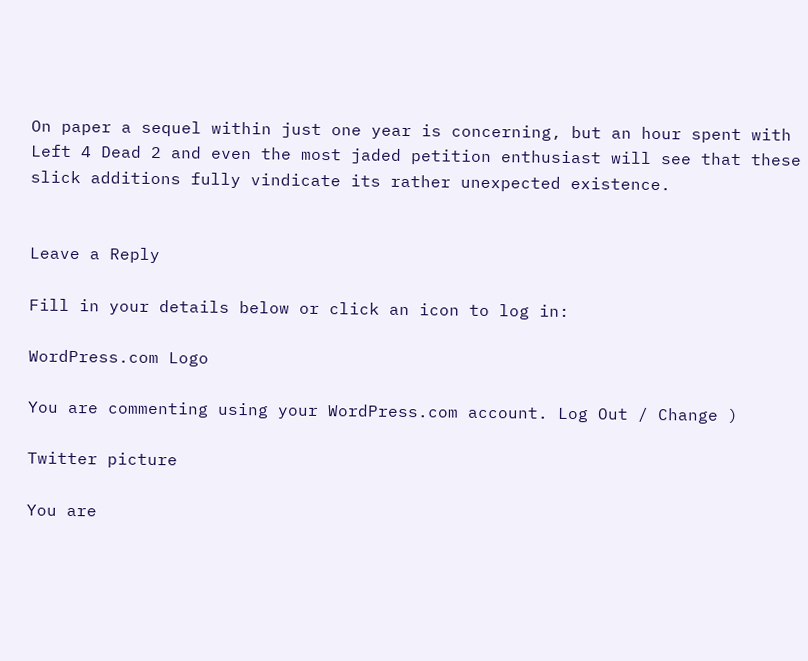On paper a sequel within just one year is concerning, but an hour spent with Left 4 Dead 2 and even the most jaded petition enthusiast will see that these slick additions fully vindicate its rather unexpected existence.


Leave a Reply

Fill in your details below or click an icon to log in:

WordPress.com Logo

You are commenting using your WordPress.com account. Log Out / Change )

Twitter picture

You are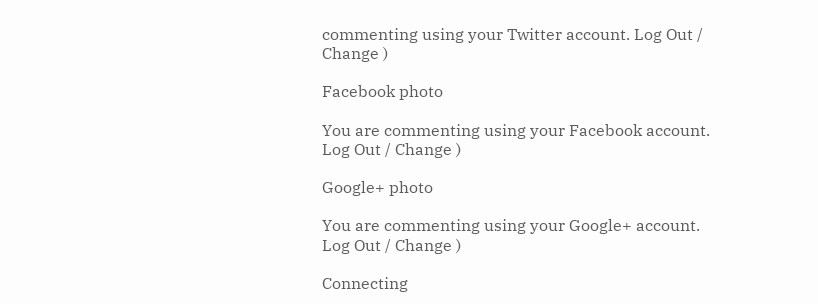commenting using your Twitter account. Log Out / Change )

Facebook photo

You are commenting using your Facebook account. Log Out / Change )

Google+ photo

You are commenting using your Google+ account. Log Out / Change )

Connecting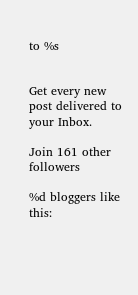to %s


Get every new post delivered to your Inbox.

Join 161 other followers

%d bloggers like this: